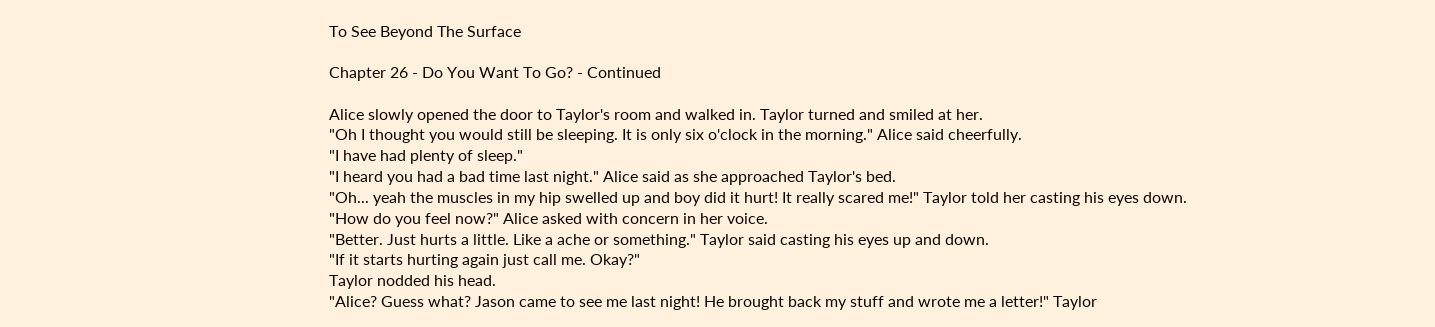To See Beyond The Surface

Chapter 26 - Do You Want To Go? - Continued

Alice slowly opened the door to Taylor's room and walked in. Taylor turned and smiled at her.
"Oh I thought you would still be sleeping. It is only six o'clock in the morning." Alice said cheerfully.
"I have had plenty of sleep."
"I heard you had a bad time last night." Alice said as she approached Taylor's bed.
"Oh... yeah the muscles in my hip swelled up and boy did it hurt! It really scared me!" Taylor told her casting his eyes down.
"How do you feel now?" Alice asked with concern in her voice.
"Better. Just hurts a little. Like a ache or something." Taylor said casting his eyes up and down.
"If it starts hurting again just call me. Okay?"
Taylor nodded his head.
"Alice? Guess what? Jason came to see me last night! He brought back my stuff and wrote me a letter!" Taylor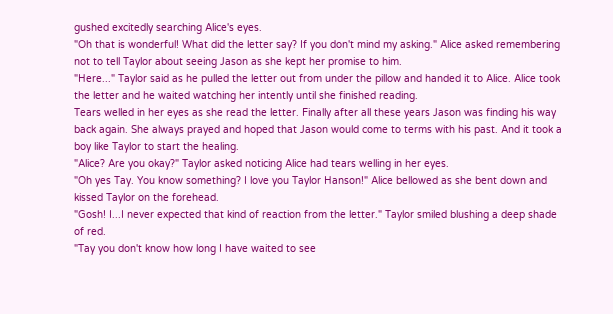gushed excitedly searching Alice's eyes.
"Oh that is wonderful! What did the letter say? If you don't mind my asking." Alice asked remembering not to tell Taylor about seeing Jason as she kept her promise to him.
"Here..." Taylor said as he pulled the letter out from under the pillow and handed it to Alice. Alice took the letter and he waited watching her intently until she finished reading.
Tears welled in her eyes as she read the letter. Finally after all these years Jason was finding his way back again. She always prayed and hoped that Jason would come to terms with his past. And it took a boy like Taylor to start the healing.
"Alice? Are you okay?" Taylor asked noticing Alice had tears welling in her eyes.
"Oh yes Tay. You know something? I love you Taylor Hanson!" Alice bellowed as she bent down and kissed Taylor on the forehead.
"Gosh! I...I never expected that kind of reaction from the letter." Taylor smiled blushing a deep shade of red.
"Tay you don't know how long I have waited to see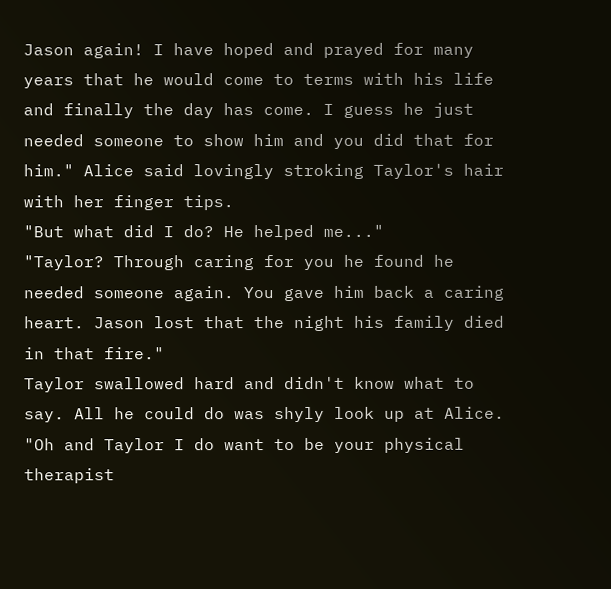Jason again! I have hoped and prayed for many years that he would come to terms with his life and finally the day has come. I guess he just needed someone to show him and you did that for him." Alice said lovingly stroking Taylor's hair with her finger tips.
"But what did I do? He helped me..."
"Taylor? Through caring for you he found he needed someone again. You gave him back a caring heart. Jason lost that the night his family died in that fire."
Taylor swallowed hard and didn't know what to say. All he could do was shyly look up at Alice.
"Oh and Taylor I do want to be your physical therapist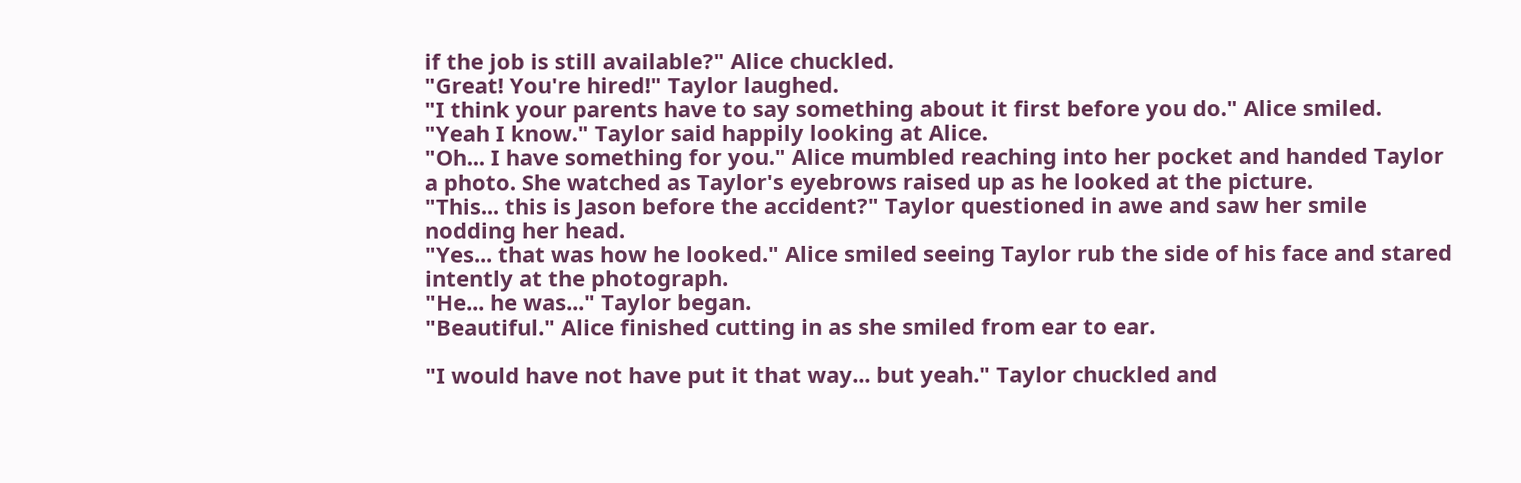if the job is still available?" Alice chuckled.
"Great! You're hired!" Taylor laughed.
"I think your parents have to say something about it first before you do." Alice smiled.
"Yeah I know." Taylor said happily looking at Alice.
"Oh... I have something for you." Alice mumbled reaching into her pocket and handed Taylor a photo. She watched as Taylor's eyebrows raised up as he looked at the picture.
"This... this is Jason before the accident?" Taylor questioned in awe and saw her smile nodding her head.
"Yes... that was how he looked." Alice smiled seeing Taylor rub the side of his face and stared intently at the photograph.
"He... he was..." Taylor began.
"Beautiful." Alice finished cutting in as she smiled from ear to ear.

"I would have not have put it that way... but yeah." Taylor chuckled and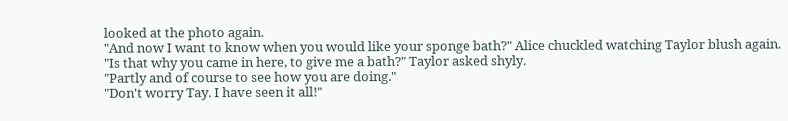looked at the photo again.
"And now I want to know when you would like your sponge bath?" Alice chuckled watching Taylor blush again.
"Is that why you came in here, to give me a bath?" Taylor asked shyly.
"Partly and of course to see how you are doing."
"Don't worry Tay. I have seen it all!"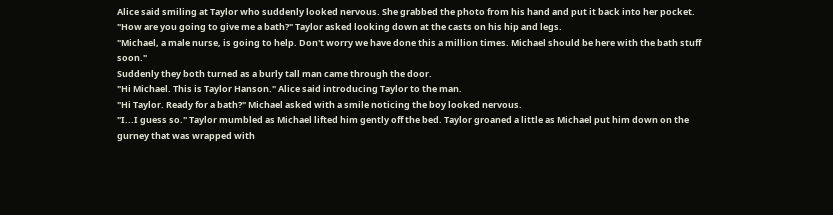Alice said smiling at Taylor who suddenly looked nervous. She grabbed the photo from his hand and put it back into her pocket.
"How are you going to give me a bath?" Taylor asked looking down at the casts on his hip and legs.
"Michael, a male nurse, is going to help. Don't worry we have done this a million times. Michael should be here with the bath stuff soon."
Suddenly they both turned as a burly tall man came through the door.
"Hi Michael. This is Taylor Hanson." Alice said introducing Taylor to the man.
"Hi Taylor. Ready for a bath?" Michael asked with a smile noticing the boy looked nervous.
"I...I guess so." Taylor mumbled as Michael lifted him gently off the bed. Taylor groaned a little as Michael put him down on the gurney that was wrapped with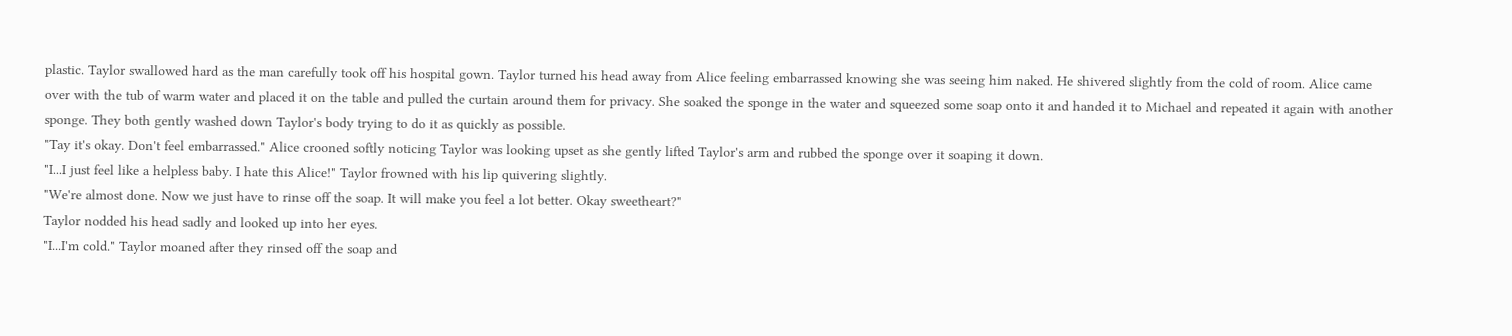plastic. Taylor swallowed hard as the man carefully took off his hospital gown. Taylor turned his head away from Alice feeling embarrassed knowing she was seeing him naked. He shivered slightly from the cold of room. Alice came over with the tub of warm water and placed it on the table and pulled the curtain around them for privacy. She soaked the sponge in the water and squeezed some soap onto it and handed it to Michael and repeated it again with another sponge. They both gently washed down Taylor's body trying to do it as quickly as possible.
"Tay it's okay. Don't feel embarrassed." Alice crooned softly noticing Taylor was looking upset as she gently lifted Taylor's arm and rubbed the sponge over it soaping it down.
"I...I just feel like a helpless baby. I hate this Alice!" Taylor frowned with his lip quivering slightly.
"We're almost done. Now we just have to rinse off the soap. It will make you feel a lot better. Okay sweetheart?"
Taylor nodded his head sadly and looked up into her eyes.
"I...I'm cold." Taylor moaned after they rinsed off the soap and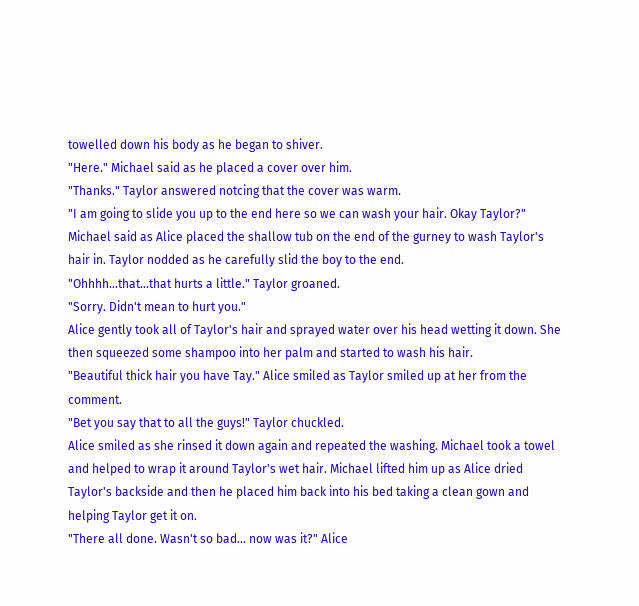towelled down his body as he began to shiver.
"Here." Michael said as he placed a cover over him.
"Thanks." Taylor answered notcing that the cover was warm.
"I am going to slide you up to the end here so we can wash your hair. Okay Taylor?" Michael said as Alice placed the shallow tub on the end of the gurney to wash Taylor's hair in. Taylor nodded as he carefully slid the boy to the end.
"Ohhhh...that...that hurts a little." Taylor groaned.
"Sorry. Didn't mean to hurt you."
Alice gently took all of Taylor's hair and sprayed water over his head wetting it down. She then squeezed some shampoo into her palm and started to wash his hair.
"Beautiful thick hair you have Tay." Alice smiled as Taylor smiled up at her from the comment.
"Bet you say that to all the guys!" Taylor chuckled.
Alice smiled as she rinsed it down again and repeated the washing. Michael took a towel and helped to wrap it around Taylor's wet hair. Michael lifted him up as Alice dried Taylor's backside and then he placed him back into his bed taking a clean gown and helping Taylor get it on.
"There all done. Wasn't so bad... now was it?" Alice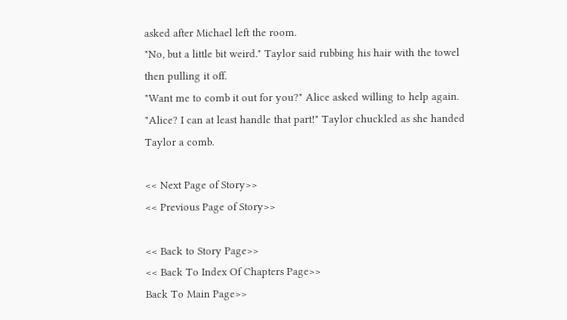asked after Michael left the room.
"No, but a little bit weird." Taylor said rubbing his hair with the towel then pulling it off.
"Want me to comb it out for you?" Alice asked willing to help again.
"Alice? I can at least handle that part!" Taylor chuckled as she handed Taylor a comb.

<< Next Page of Story>>
<< Previous Page of Story>>

<< Back to Story Page>>
<< Back To Index Of Chapters Page>>
Back To Main Page>>